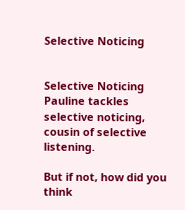Selective Noticing


Selective Noticing
Pauline tackles selective noticing, cousin of selective listening.

But if not, how did you think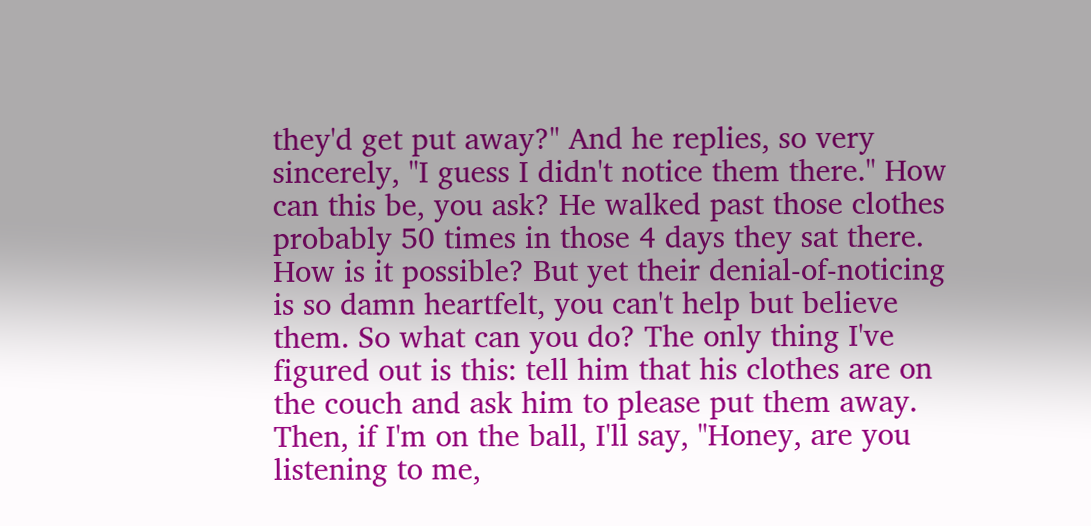they'd get put away?" And he replies, so very sincerely, "I guess I didn't notice them there." How can this be, you ask? He walked past those clothes probably 50 times in those 4 days they sat there. How is it possible? But yet their denial-of-noticing is so damn heartfelt, you can't help but believe them. So what can you do? The only thing I've figured out is this: tell him that his clothes are on the couch and ask him to please put them away. Then, if I'm on the ball, I'll say, "Honey, are you listening to me,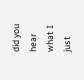did you hear what I just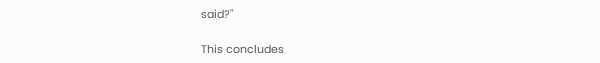said?"

This concludes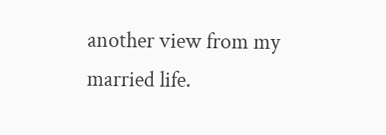another view from my married life.